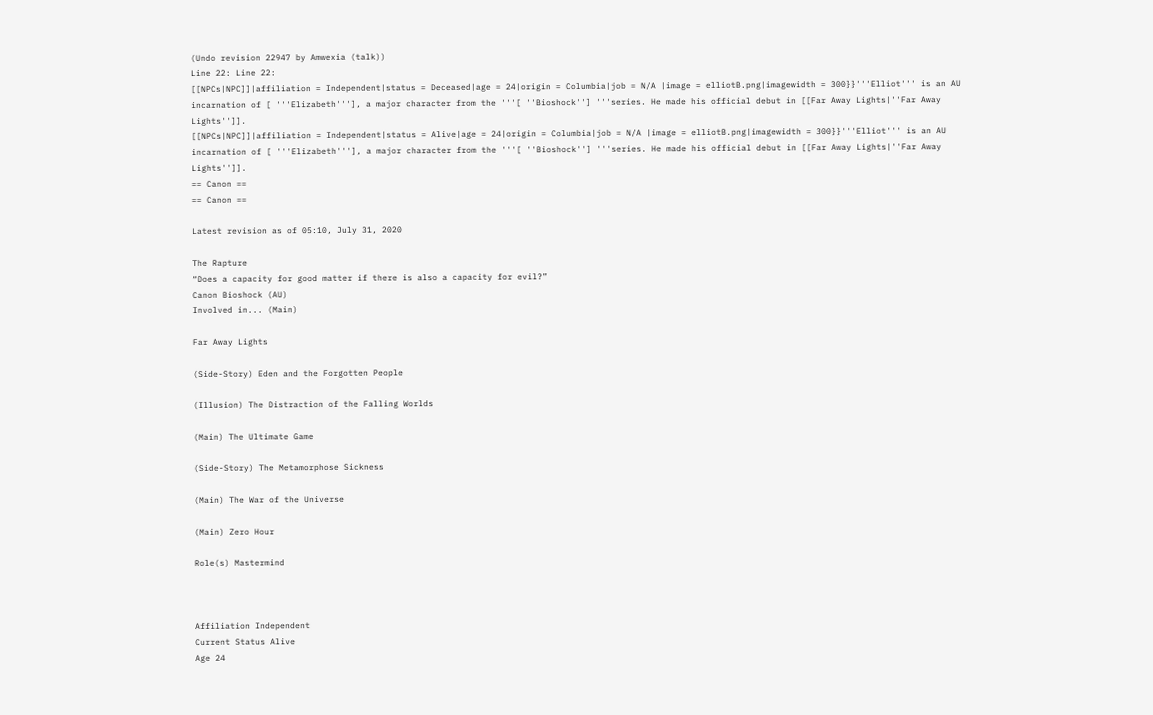(Undo revision 22947 by Amwexia (talk))
Line 22: Line 22:
[[NPCs|NPC]]|affiliation = Independent|status = Deceased|age = 24|origin = Columbia|job = N/A |image = elliotB.png|imagewidth = 300}}'''Elliot''' is an AU incarnation of [ '''Elizabeth'''], a major character from the '''[ ''Bioshock''] '''series. He made his official debut in [[Far Away Lights|''Far Away Lights'']].
[[NPCs|NPC]]|affiliation = Independent|status = Alive|age = 24|origin = Columbia|job = N/A |image = elliotB.png|imagewidth = 300}}'''Elliot''' is an AU incarnation of [ '''Elizabeth'''], a major character from the '''[ ''Bioshock''] '''series. He made his official debut in [[Far Away Lights|''Far Away Lights'']].
== Canon ==
== Canon ==

Latest revision as of 05:10, July 31, 2020

The Rapture
“Does a capacity for good matter if there is also a capacity for evil?”
Canon Bioshock (AU)
Involved in... (Main)

Far Away Lights

(Side-Story) Eden and the Forgotten People

(Illusion) The Distraction of the Falling Worlds

(Main) The Ultimate Game

(Side-Story) The Metamorphose Sickness

(Main) The War of the Universe

(Main) Zero Hour

Role(s) Mastermind



Affiliation Independent
Current Status Alive
Age 24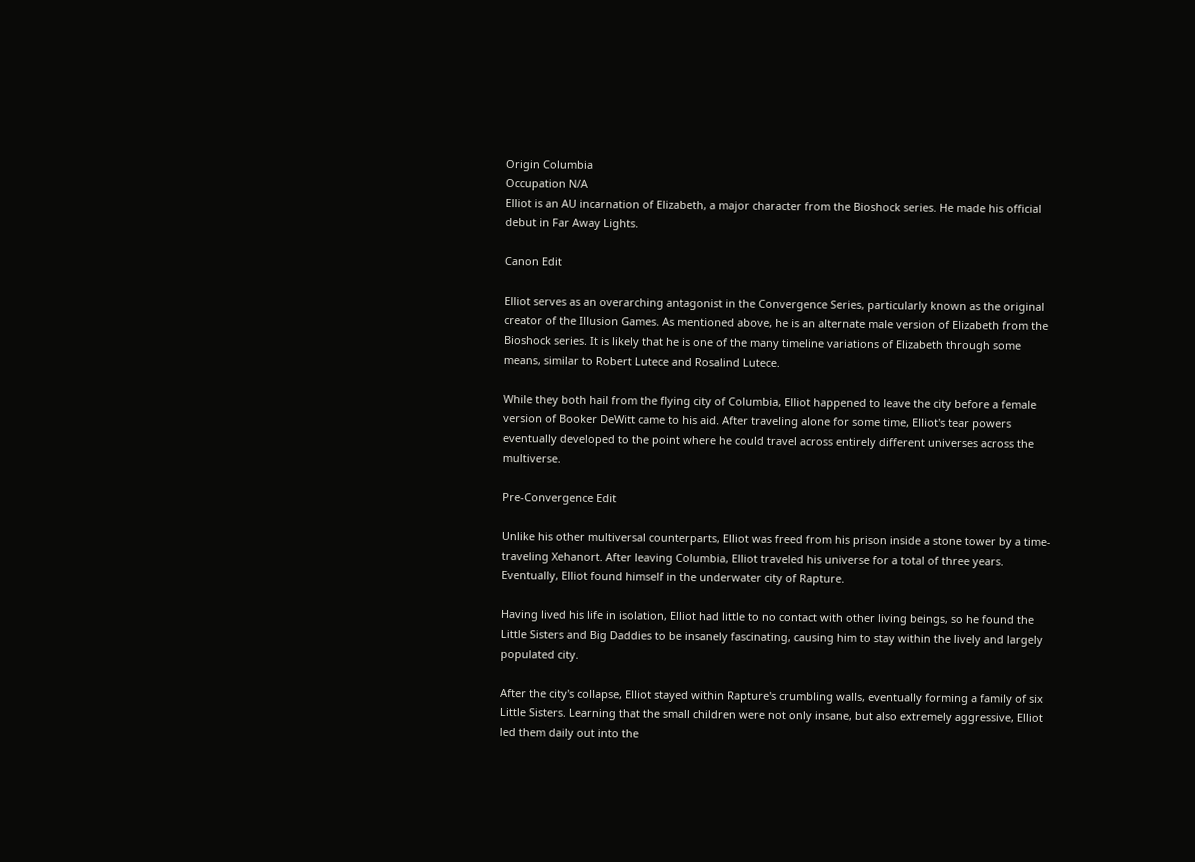Origin Columbia
Occupation N/A
Elliot is an AU incarnation of Elizabeth, a major character from the Bioshock series. He made his official debut in Far Away Lights.

Canon Edit

Elliot serves as an overarching antagonist in the Convergence Series, particularly known as the original creator of the Illusion Games. As mentioned above, he is an alternate male version of Elizabeth from the Bioshock series. It is likely that he is one of the many timeline variations of Elizabeth through some means, similar to Robert Lutece and Rosalind Lutece.

While they both hail from the flying city of Columbia, Elliot happened to leave the city before a female version of Booker DeWitt came to his aid. After traveling alone for some time, Elliot's tear powers eventually developed to the point where he could travel across entirely different universes across the multiverse.

Pre-Convergence Edit

Unlike his other multiversal counterparts, Elliot was freed from his prison inside a stone tower by a time-traveling Xehanort. After leaving Columbia, Elliot traveled his universe for a total of three years. Eventually, Elliot found himself in the underwater city of Rapture.

Having lived his life in isolation, Elliot had little to no contact with other living beings, so he found the Little Sisters and Big Daddies to be insanely fascinating, causing him to stay within the lively and largely populated city.

After the city's collapse, Elliot stayed within Rapture's crumbling walls, eventually forming a family of six Little Sisters. Learning that the small children were not only insane, but also extremely aggressive, Elliot led them daily out into the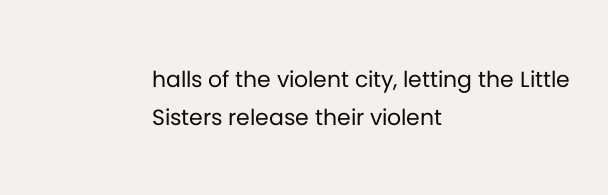halls of the violent city, letting the Little Sisters release their violent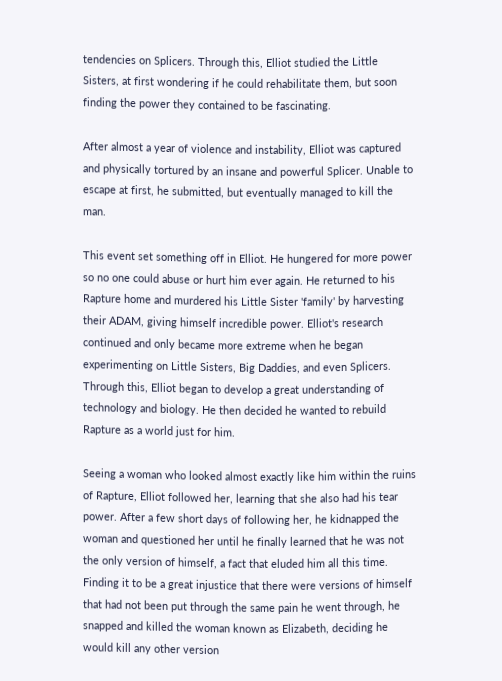tendencies on Splicers. Through this, Elliot studied the Little Sisters, at first wondering if he could rehabilitate them, but soon finding the power they contained to be fascinating.

After almost a year of violence and instability, Elliot was captured and physically tortured by an insane and powerful Splicer. Unable to escape at first, he submitted, but eventually managed to kill the man.

This event set something off in Elliot. He hungered for more power so no one could abuse or hurt him ever again. He returned to his Rapture home and murdered his Little Sister 'family' by harvesting their ADAM, giving himself incredible power. Elliot's research continued and only became more extreme when he began experimenting on Little Sisters, Big Daddies, and even Splicers. Through this, Elliot began to develop a great understanding of technology and biology. He then decided he wanted to rebuild Rapture as a world just for him.

Seeing a woman who looked almost exactly like him within the ruins of Rapture, Elliot followed her, learning that she also had his tear power. After a few short days of following her, he kidnapped the woman and questioned her until he finally learned that he was not the only version of himself, a fact that eluded him all this time. Finding it to be a great injustice that there were versions of himself that had not been put through the same pain he went through, he snapped and killed the woman known as Elizabeth, deciding he would kill any other version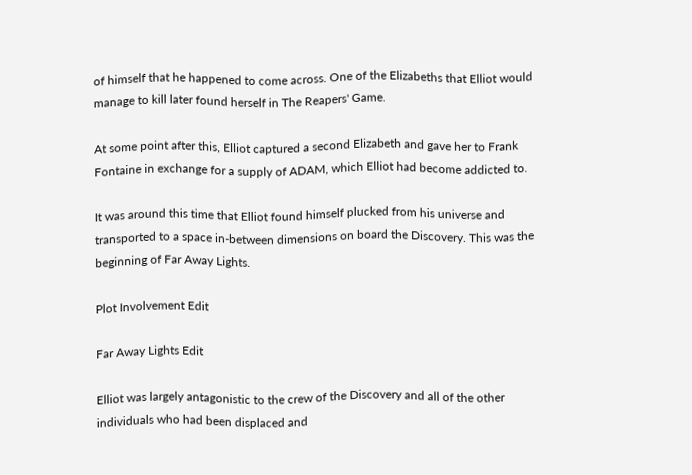of himself that he happened to come across. One of the Elizabeths that Elliot would manage to kill later found herself in The Reapers' Game.

At some point after this, Elliot captured a second Elizabeth and gave her to Frank Fontaine in exchange for a supply of ADAM, which Elliot had become addicted to.

It was around this time that Elliot found himself plucked from his universe and transported to a space in-between dimensions on board the Discovery. This was the beginning of Far Away Lights.

Plot Involvement Edit

Far Away Lights Edit

Elliot was largely antagonistic to the crew of the Discovery and all of the other individuals who had been displaced and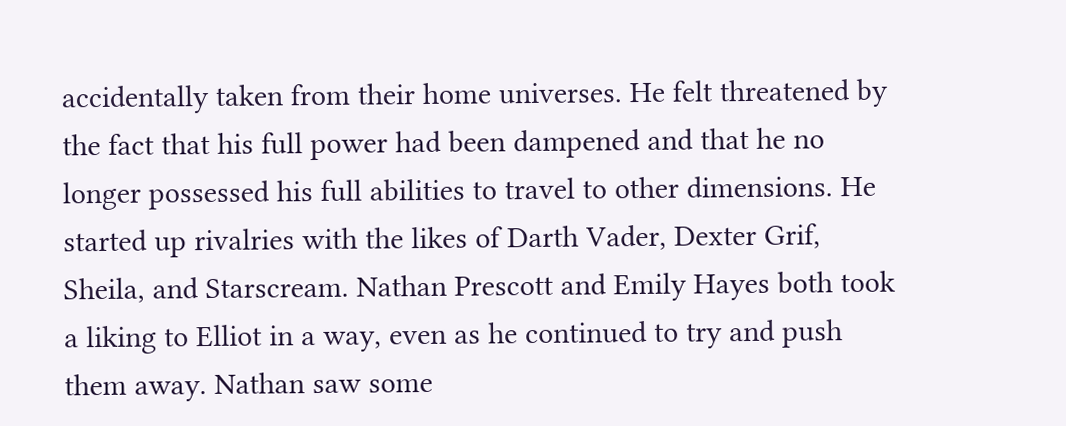accidentally taken from their home universes. He felt threatened by the fact that his full power had been dampened and that he no longer possessed his full abilities to travel to other dimensions. He started up rivalries with the likes of Darth Vader, Dexter Grif, Sheila, and Starscream. Nathan Prescott and Emily Hayes both took a liking to Elliot in a way, even as he continued to try and push them away. Nathan saw some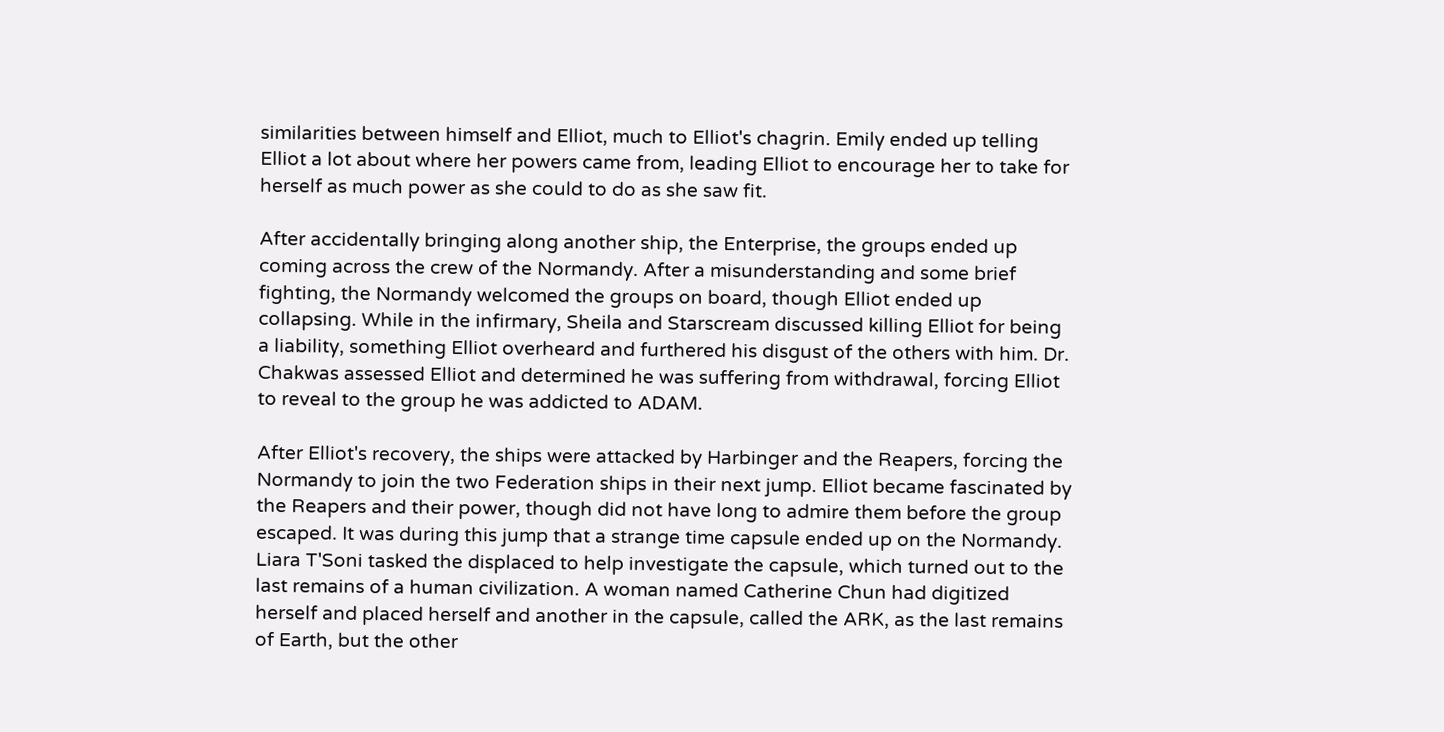similarities between himself and Elliot, much to Elliot's chagrin. Emily ended up telling Elliot a lot about where her powers came from, leading Elliot to encourage her to take for herself as much power as she could to do as she saw fit.

After accidentally bringing along another ship, the Enterprise, the groups ended up coming across the crew of the Normandy. After a misunderstanding and some brief fighting, the Normandy welcomed the groups on board, though Elliot ended up collapsing. While in the infirmary, Sheila and Starscream discussed killing Elliot for being a liability, something Elliot overheard and furthered his disgust of the others with him. Dr. Chakwas assessed Elliot and determined he was suffering from withdrawal, forcing Elliot to reveal to the group he was addicted to ADAM.

After Elliot's recovery, the ships were attacked by Harbinger and the Reapers, forcing the Normandy to join the two Federation ships in their next jump. Elliot became fascinated by the Reapers and their power, though did not have long to admire them before the group escaped. It was during this jump that a strange time capsule ended up on the Normandy. Liara T'Soni tasked the displaced to help investigate the capsule, which turned out to the last remains of a human civilization. A woman named Catherine Chun had digitized herself and placed herself and another in the capsule, called the ARK, as the last remains of Earth, but the other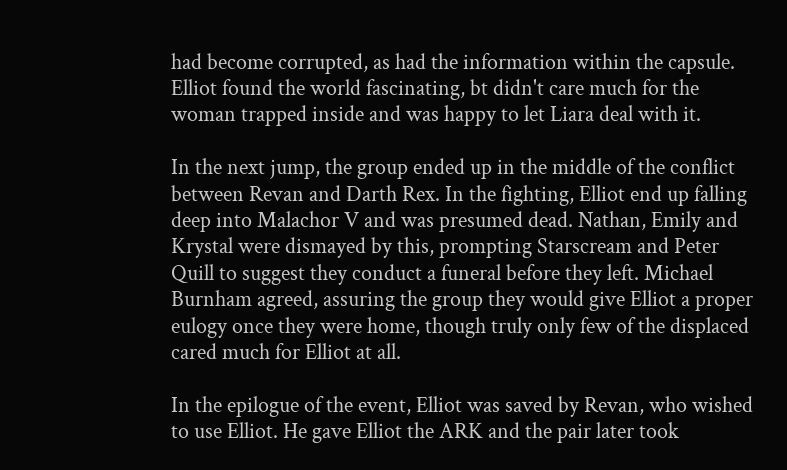had become corrupted, as had the information within the capsule. Elliot found the world fascinating, bt didn't care much for the woman trapped inside and was happy to let Liara deal with it.

In the next jump, the group ended up in the middle of the conflict between Revan and Darth Rex. In the fighting, Elliot end up falling deep into Malachor V and was presumed dead. Nathan, Emily and Krystal were dismayed by this, prompting Starscream and Peter Quill to suggest they conduct a funeral before they left. Michael Burnham agreed, assuring the group they would give Elliot a proper eulogy once they were home, though truly only few of the displaced cared much for Elliot at all.

In the epilogue of the event, Elliot was saved by Revan, who wished to use Elliot. He gave Elliot the ARK and the pair later took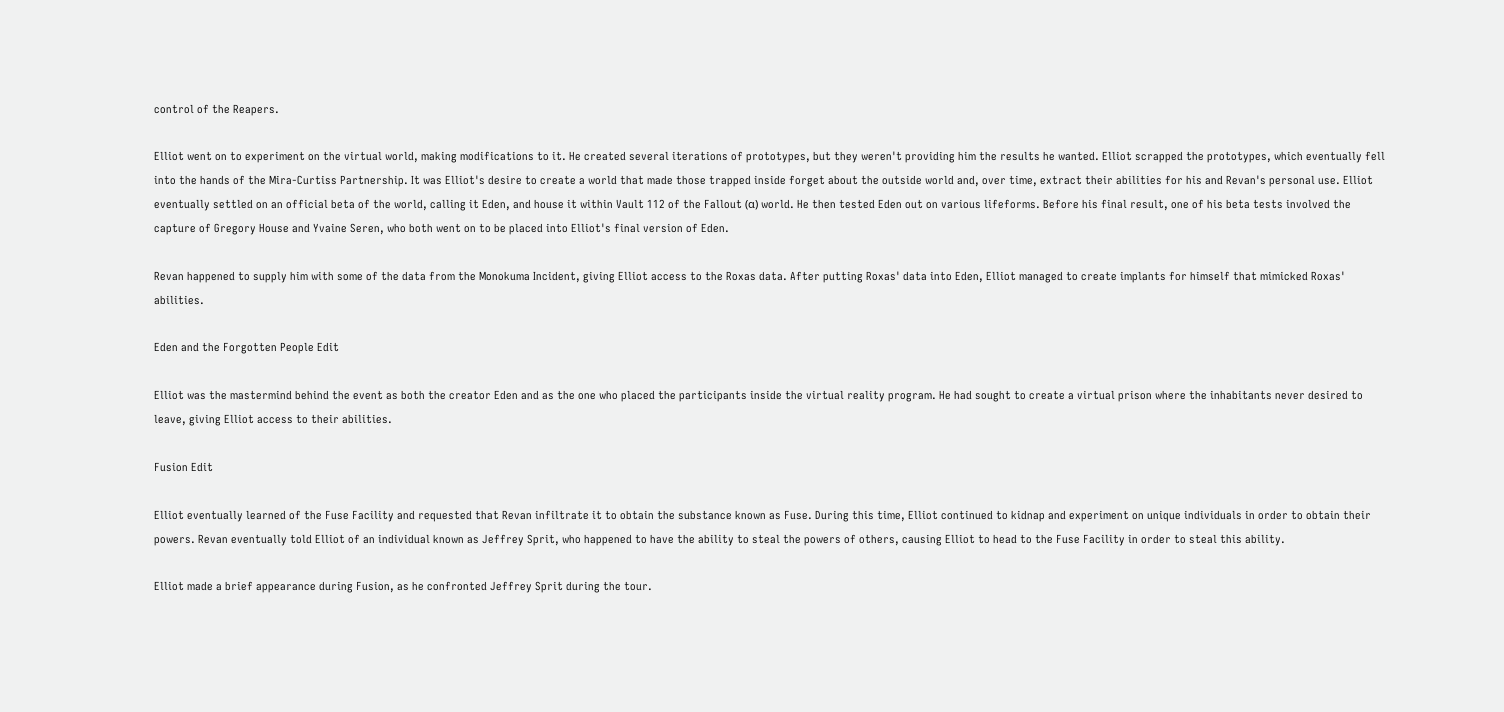control of the Reapers.

Elliot went on to experiment on the virtual world, making modifications to it. He created several iterations of prototypes, but they weren't providing him the results he wanted. Elliot scrapped the prototypes, which eventually fell into the hands of the Mira-Curtiss Partnership. It was Elliot's desire to create a world that made those trapped inside forget about the outside world and, over time, extract their abilities for his and Revan's personal use. Elliot eventually settled on an official beta of the world, calling it Eden, and house it within Vault 112 of the Fallout (α) world. He then tested Eden out on various lifeforms. Before his final result, one of his beta tests involved the capture of Gregory House and Yvaine Seren, who both went on to be placed into Elliot's final version of Eden.

Revan happened to supply him with some of the data from the Monokuma Incident, giving Elliot access to the Roxas data. After putting Roxas' data into Eden, Elliot managed to create implants for himself that mimicked Roxas' abilities.

Eden and the Forgotten People Edit

Elliot was the mastermind behind the event as both the creator Eden and as the one who placed the participants inside the virtual reality program. He had sought to create a virtual prison where the inhabitants never desired to leave, giving Elliot access to their abilities.

Fusion Edit

Elliot eventually learned of the Fuse Facility and requested that Revan infiltrate it to obtain the substance known as Fuse. During this time, Elliot continued to kidnap and experiment on unique individuals in order to obtain their powers. Revan eventually told Elliot of an individual known as Jeffrey Sprit, who happened to have the ability to steal the powers of others, causing Elliot to head to the Fuse Facility in order to steal this ability.

Elliot made a brief appearance during Fusion, as he confronted Jeffrey Sprit during the tour.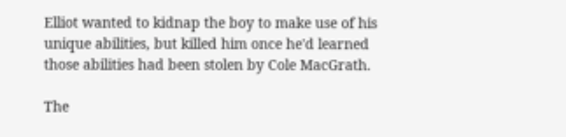Elliot wanted to kidnap the boy to make use of his unique abilities, but killed him once he'd learned those abilities had been stolen by Cole MacGrath.

The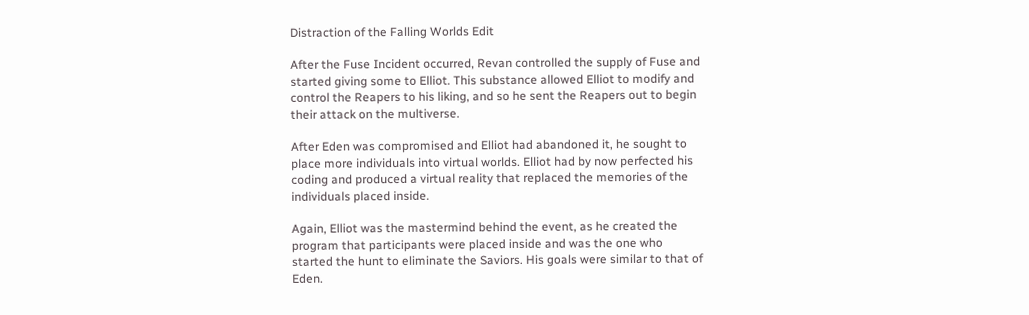Distraction of the Falling Worlds Edit

After the Fuse Incident occurred, Revan controlled the supply of Fuse and started giving some to Elliot. This substance allowed Elliot to modify and control the Reapers to his liking, and so he sent the Reapers out to begin their attack on the multiverse.

After Eden was compromised and Elliot had abandoned it, he sought to place more individuals into virtual worlds. Elliot had by now perfected his coding and produced a virtual reality that replaced the memories of the individuals placed inside.

Again, Elliot was the mastermind behind the event, as he created the program that participants were placed inside and was the one who started the hunt to eliminate the Saviors. His goals were similar to that of Eden.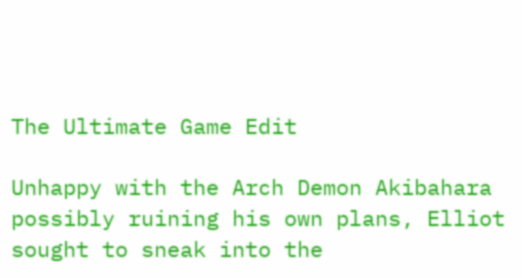The Ultimate Game Edit

Unhappy with the Arch Demon Akibahara possibly ruining his own plans, Elliot sought to sneak into the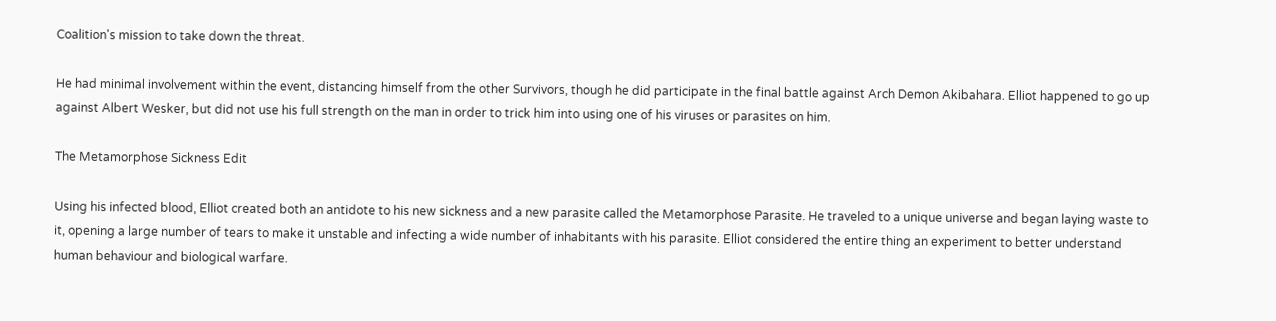Coalition's mission to take down the threat.

He had minimal involvement within the event, distancing himself from the other Survivors, though he did participate in the final battle against Arch Demon Akibahara. Elliot happened to go up against Albert Wesker, but did not use his full strength on the man in order to trick him into using one of his viruses or parasites on him.

The Metamorphose Sickness Edit

Using his infected blood, Elliot created both an antidote to his new sickness and a new parasite called the Metamorphose Parasite. He traveled to a unique universe and began laying waste to it, opening a large number of tears to make it unstable and infecting a wide number of inhabitants with his parasite. Elliot considered the entire thing an experiment to better understand human behaviour and biological warfare.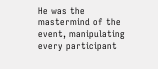He was the mastermind of the event, manipulating every participant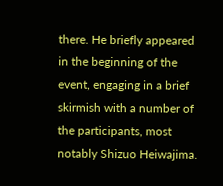there. He briefly appeared in the beginning of the event, engaging in a brief skirmish with a number of the participants, most notably Shizuo Heiwajima.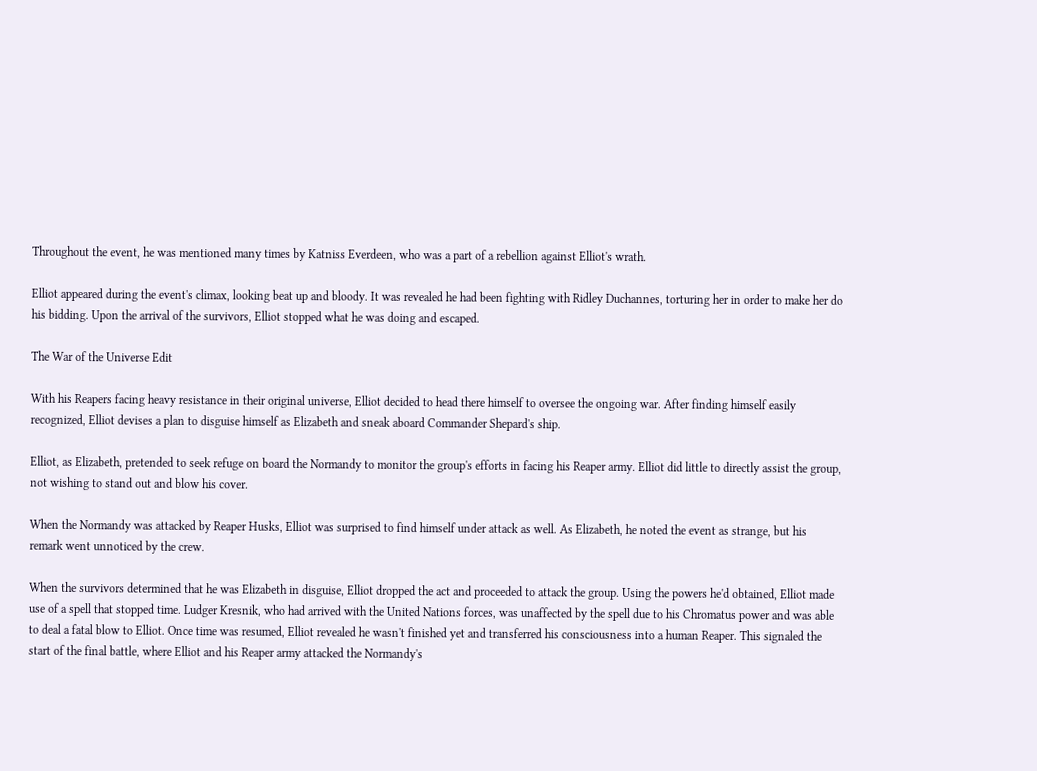Throughout the event, he was mentioned many times by Katniss Everdeen, who was a part of a rebellion against Elliot's wrath.

Elliot appeared during the event's climax, looking beat up and bloody. It was revealed he had been fighting with Ridley Duchannes, torturing her in order to make her do his bidding. Upon the arrival of the survivors, Elliot stopped what he was doing and escaped.

The War of the Universe Edit

With his Reapers facing heavy resistance in their original universe, Elliot decided to head there himself to oversee the ongoing war. After finding himself easily recognized, Elliot devises a plan to disguise himself as Elizabeth and sneak aboard Commander Shepard's ship.

Elliot, as Elizabeth, pretended to seek refuge on board the Normandy to monitor the group's efforts in facing his Reaper army. Elliot did little to directly assist the group, not wishing to stand out and blow his cover.

When the Normandy was attacked by Reaper Husks, Elliot was surprised to find himself under attack as well. As Elizabeth, he noted the event as strange, but his remark went unnoticed by the crew.

When the survivors determined that he was Elizabeth in disguise, Elliot dropped the act and proceeded to attack the group. Using the powers he'd obtained, Elliot made use of a spell that stopped time. Ludger Kresnik, who had arrived with the United Nations forces, was unaffected by the spell due to his Chromatus power and was able to deal a fatal blow to Elliot. Once time was resumed, Elliot revealed he wasn't finished yet and transferred his consciousness into a human Reaper. This signaled the start of the final battle, where Elliot and his Reaper army attacked the Normandy's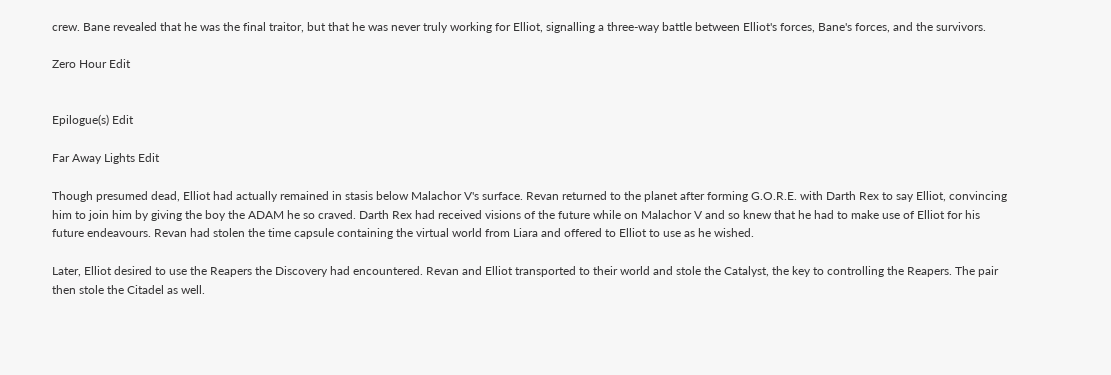crew. Bane revealed that he was the final traitor, but that he was never truly working for Elliot, signalling a three-way battle between Elliot's forces, Bane's forces, and the survivors.

Zero Hour Edit


Epilogue(s) Edit

Far Away Lights Edit

Though presumed dead, Elliot had actually remained in stasis below Malachor V's surface. Revan returned to the planet after forming G.O.R.E. with Darth Rex to say Elliot, convincing him to join him by giving the boy the ADAM he so craved. Darth Rex had received visions of the future while on Malachor V and so knew that he had to make use of Elliot for his future endeavours. Revan had stolen the time capsule containing the virtual world from Liara and offered to Elliot to use as he wished.

Later, Elliot desired to use the Reapers the Discovery had encountered. Revan and Elliot transported to their world and stole the Catalyst, the key to controlling the Reapers. The pair then stole the Citadel as well.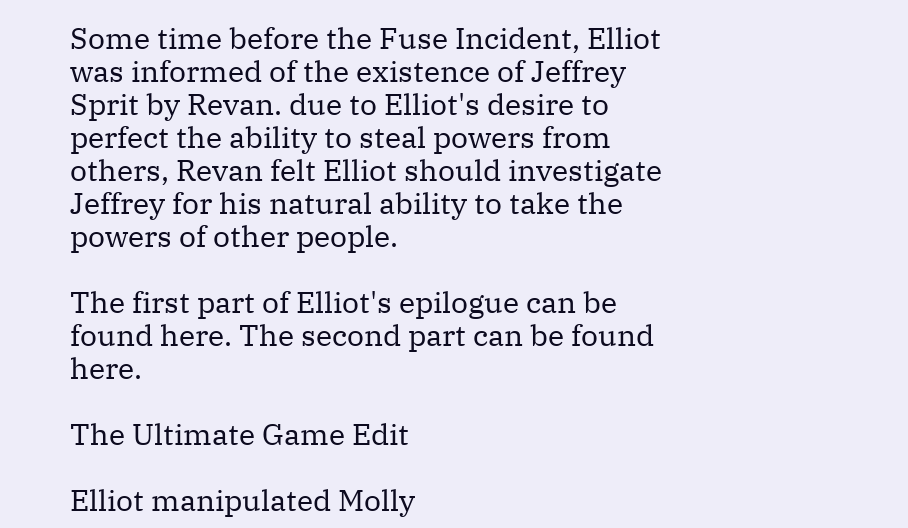Some time before the Fuse Incident, Elliot was informed of the existence of Jeffrey Sprit by Revan. due to Elliot's desire to perfect the ability to steal powers from others, Revan felt Elliot should investigate Jeffrey for his natural ability to take the powers of other people.

The first part of Elliot's epilogue can be found here. The second part can be found here.

The Ultimate Game Edit

Elliot manipulated Molly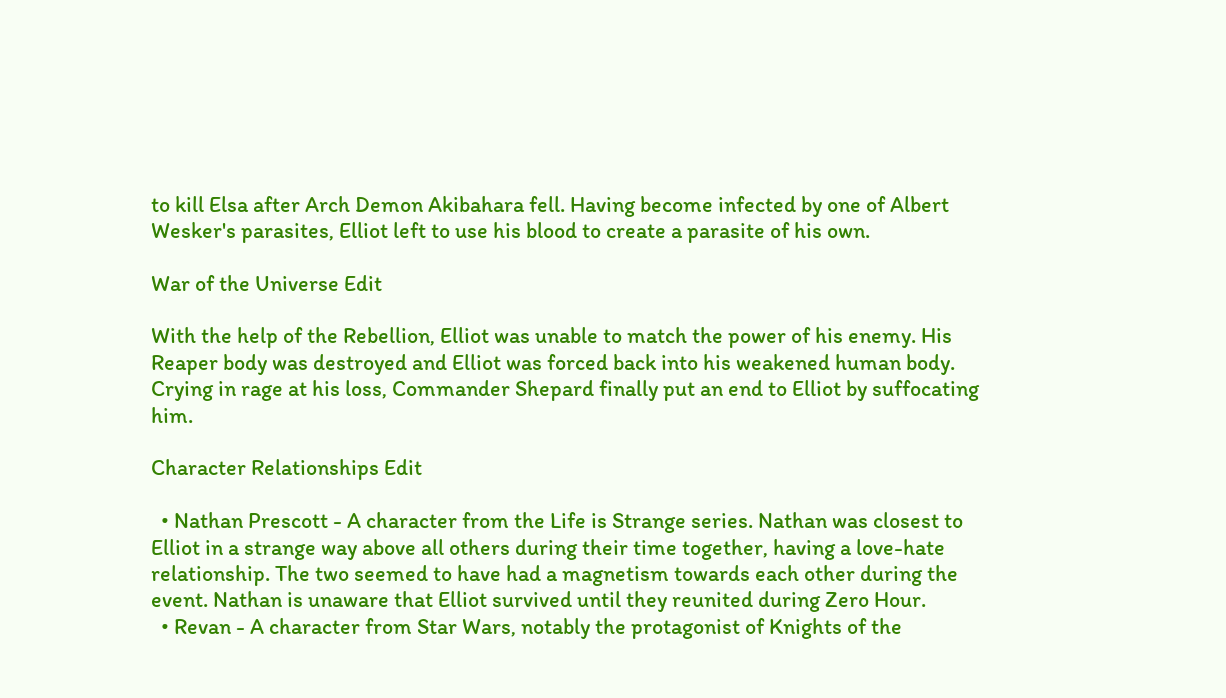to kill Elsa after Arch Demon Akibahara fell. Having become infected by one of Albert Wesker's parasites, Elliot left to use his blood to create a parasite of his own.

War of the Universe Edit

With the help of the Rebellion, Elliot was unable to match the power of his enemy. His Reaper body was destroyed and Elliot was forced back into his weakened human body. Crying in rage at his loss, Commander Shepard finally put an end to Elliot by suffocating him.

Character Relationships Edit

  • Nathan Prescott - A character from the Life is Strange series. Nathan was closest to Elliot in a strange way above all others during their time together, having a love-hate relationship. The two seemed to have had a magnetism towards each other during the event. Nathan is unaware that Elliot survived until they reunited during Zero Hour.
  • Revan - A character from Star Wars, notably the protagonist of Knights of the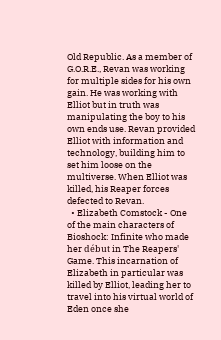Old Republic. As a member of G.O.R.E., Revan was working for multiple sides for his own gain. He was working with Elliot but in truth was manipulating the boy to his own ends use. Revan provided Elliot with information and technology, building him to set him loose on the multiverse. When Elliot was killed, his Reaper forces defected to Revan.
  • Elizabeth Comstock - One of the main characters of Bioshock: Infinite who made her début in The Reapers' Game. This incarnation of Elizabeth in particular was killed by Elliot, leading her to travel into his virtual world of Eden once she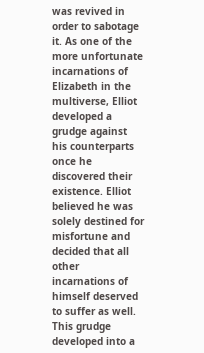was revived in order to sabotage it. As one of the more unfortunate incarnations of Elizabeth in the multiverse, Elliot developed a grudge against his counterparts once he discovered their existence. Elliot believed he was solely destined for misfortune and decided that all other incarnations of himself deserved to suffer as well. This grudge developed into a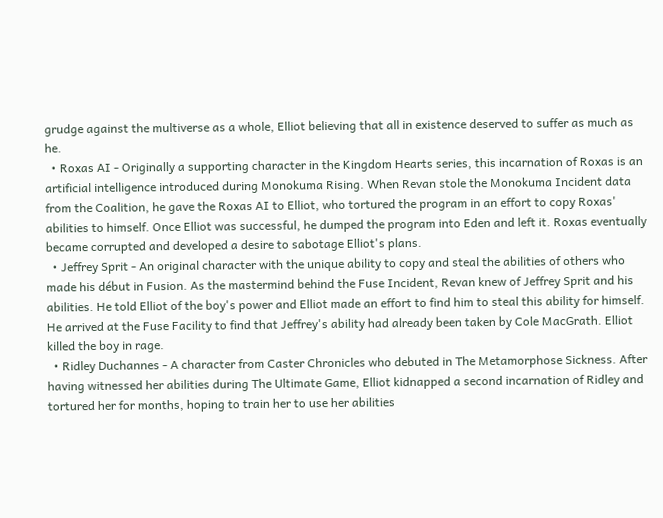grudge against the multiverse as a whole, Elliot believing that all in existence deserved to suffer as much as he.
  • Roxas AI - Originally a supporting character in the Kingdom Hearts series, this incarnation of Roxas is an artificial intelligence introduced during Monokuma Rising. When Revan stole the Monokuma Incident data from the Coalition, he gave the Roxas AI to Elliot, who tortured the program in an effort to copy Roxas' abilities to himself. Once Elliot was successful, he dumped the program into Eden and left it. Roxas eventually became corrupted and developed a desire to sabotage Elliot's plans.
  • Jeffrey Sprit - An original character with the unique ability to copy and steal the abilities of others who made his début in Fusion. As the mastermind behind the Fuse Incident, Revan knew of Jeffrey Sprit and his abilities. He told Elliot of the boy's power and Elliot made an effort to find him to steal this ability for himself. He arrived at the Fuse Facility to find that Jeffrey's ability had already been taken by Cole MacGrath. Elliot killed the boy in rage.
  • Ridley Duchannes - A character from Caster Chronicles who debuted in The Metamorphose Sickness. After having witnessed her abilities during The Ultimate Game, Elliot kidnapped a second incarnation of Ridley and tortured her for months, hoping to train her to use her abilities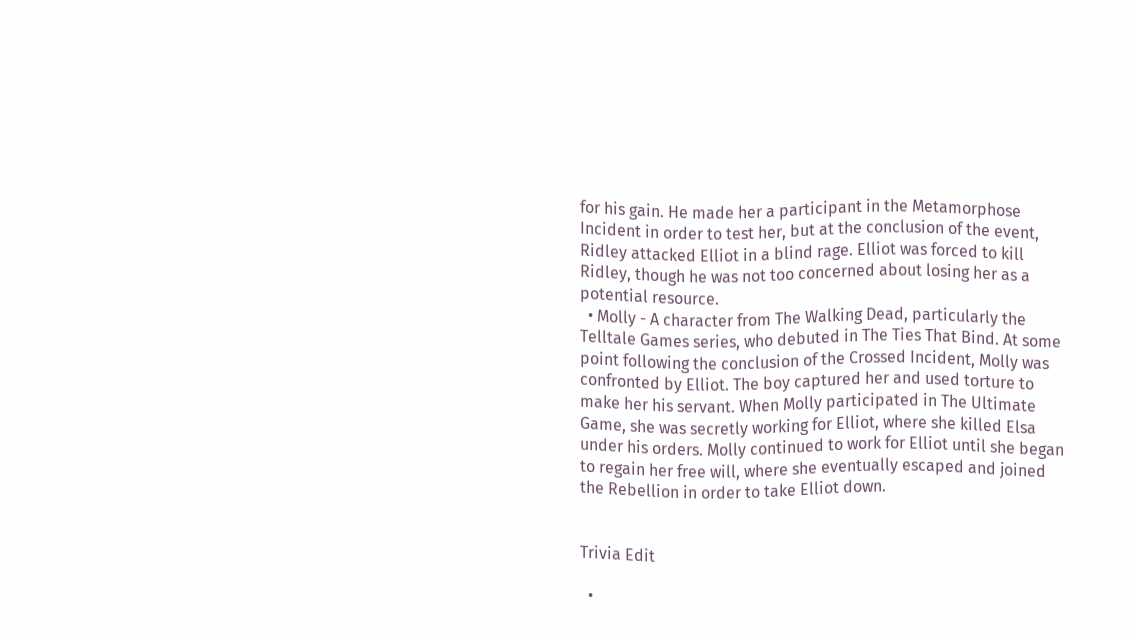for his gain. He made her a participant in the Metamorphose Incident in order to test her, but at the conclusion of the event, Ridley attacked Elliot in a blind rage. Elliot was forced to kill Ridley, though he was not too concerned about losing her as a potential resource.
  • Molly - A character from The Walking Dead, particularly the Telltale Games series, who debuted in The Ties That Bind. At some point following the conclusion of the Crossed Incident, Molly was confronted by Elliot. The boy captured her and used torture to make her his servant. When Molly participated in The Ultimate Game, she was secretly working for Elliot, where she killed Elsa under his orders. Molly continued to work for Elliot until she began to regain her free will, where she eventually escaped and joined the Rebellion in order to take Elliot down.


Trivia Edit

  •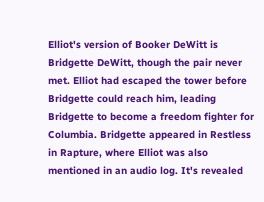Elliot's version of Booker DeWitt is Bridgette DeWitt, though the pair never met. Elliot had escaped the tower before Bridgette could reach him, leading Bridgette to become a freedom fighter for Columbia. Bridgette appeared in Restless in Rapture, where Elliot was also mentioned in an audio log. It's revealed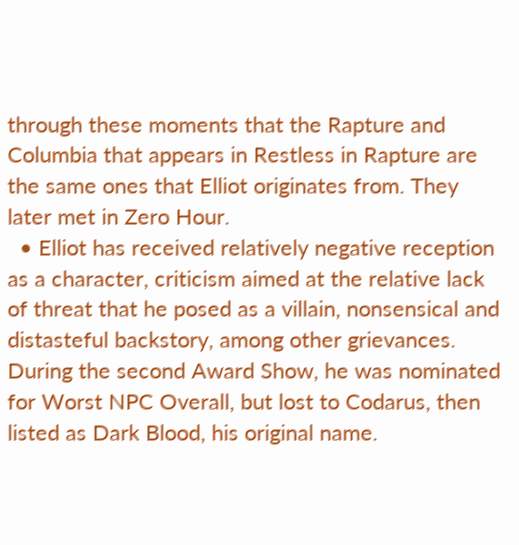through these moments that the Rapture and Columbia that appears in Restless in Rapture are the same ones that Elliot originates from. They later met in Zero Hour.
  • Elliot has received relatively negative reception as a character, criticism aimed at the relative lack of threat that he posed as a villain, nonsensical and distasteful backstory, among other grievances. During the second Award Show, he was nominated for Worst NPC Overall, but lost to Codarus, then listed as Dark Blood, his original name.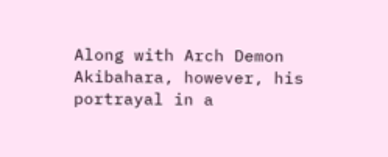Along with Arch Demon Akibahara, however, his portrayal in a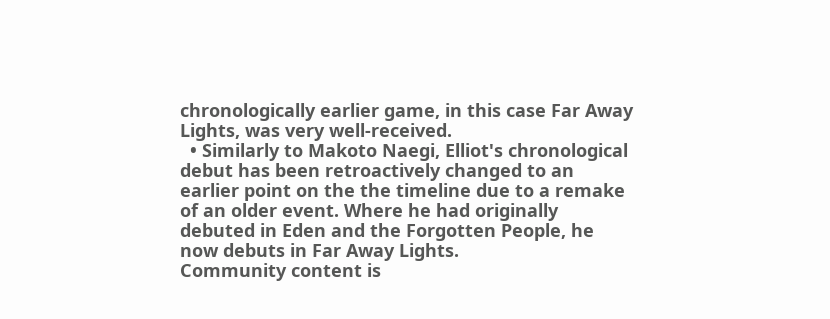chronologically earlier game, in this case Far Away Lights, was very well-received.
  • Similarly to Makoto Naegi, Elliot's chronological debut has been retroactively changed to an earlier point on the the timeline due to a remake of an older event. Where he had originally debuted in Eden and the Forgotten People, he now debuts in Far Away Lights.
Community content is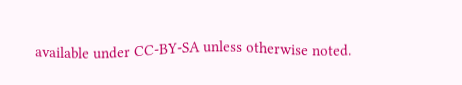available under CC-BY-SA unless otherwise noted.